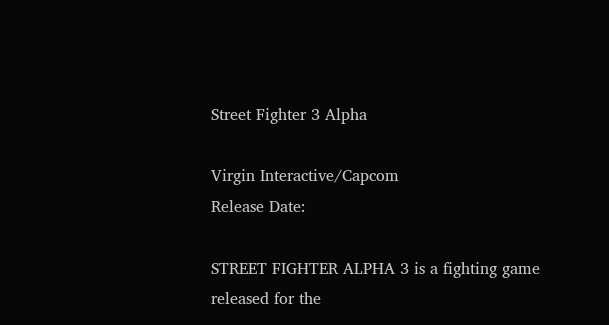Street Fighter 3 Alpha

Virgin Interactive/Capcom
Release Date:

STREET FIGHTER ALPHA 3 is a fighting game released for the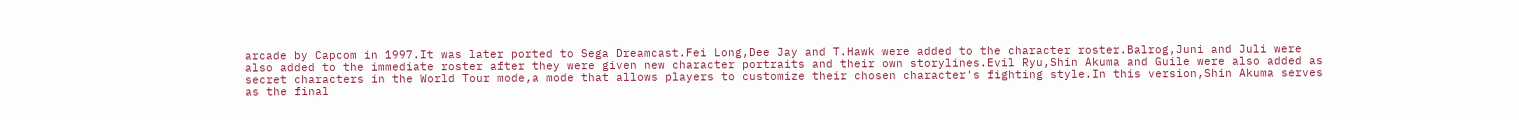arcade by Capcom in 1997.It was later ported to Sega Dreamcast.Fei Long,Dee Jay and T.Hawk were added to the character roster.Balrog,Juni and Juli were also added to the immediate roster after they were given new character portraits and their own storylines.Evil Ryu,Shin Akuma and Guile were also added as secret characters in the World Tour mode,a mode that allows players to customize their chosen character's fighting style.In this version,Shin Akuma serves as the final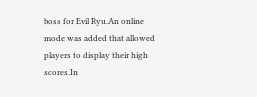boss for Evil Ryu.An online mode was added that allowed players to display their high scores.In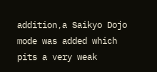addition,a Saikyo Dojo mode was added which pits a very weak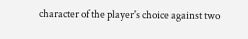character of the player's choice against two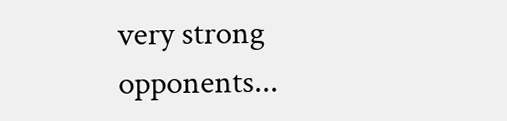very strong opponents...